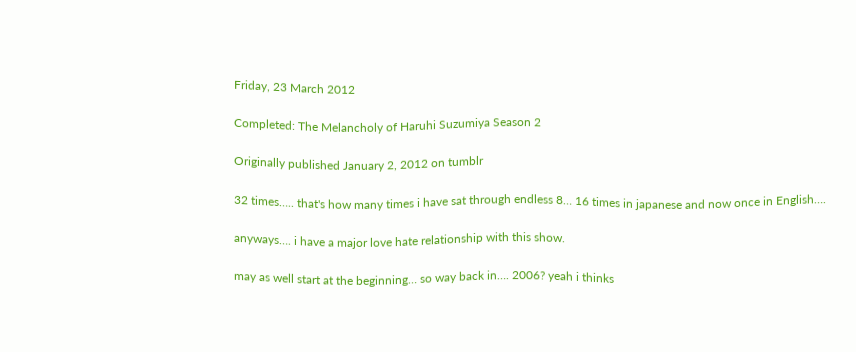Friday, 23 March 2012

Completed: The Melancholy of Haruhi Suzumiya Season 2

Originally published January 2, 2012 on tumblr

32 times….. that's how many times i have sat through endless 8… 16 times in japanese and now once in English….

anyways…. i have a major love hate relationship with this show.

may as well start at the beginning… so way back in…. 2006? yeah i thinks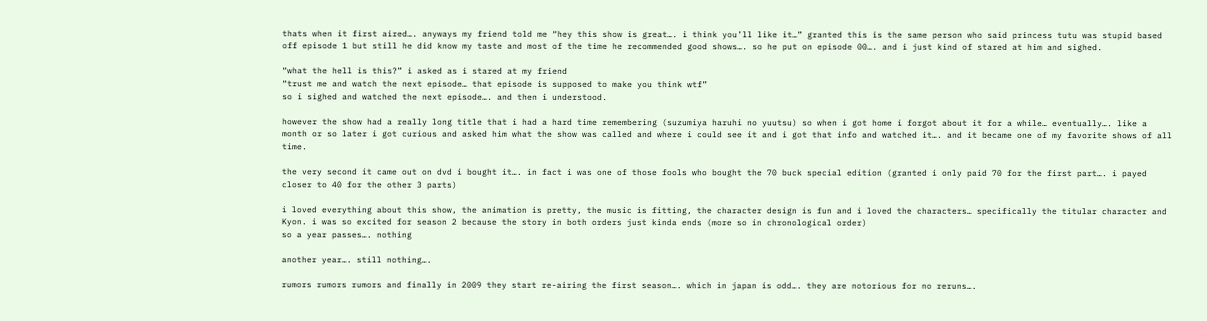thats when it first aired…. anyways my friend told me “hey this show is great…. i think you’ll like it…” granted this is the same person who said princess tutu was stupid based off episode 1 but still he did know my taste and most of the time he recommended good shows…. so he put on episode 00…. and i just kind of stared at him and sighed.

“what the hell is this?” i asked as i stared at my friend
“trust me and watch the next episode… that episode is supposed to make you think wtf”
so i sighed and watched the next episode…. and then i understood.

however the show had a really long title that i had a hard time remembering (suzumiya haruhi no yuutsu) so when i got home i forgot about it for a while… eventually…. like a month or so later i got curious and asked him what the show was called and where i could see it and i got that info and watched it…. and it became one of my favorite shows of all time.

the very second it came out on dvd i bought it…. in fact i was one of those fools who bought the 70 buck special edition (granted i only paid 70 for the first part…. i payed closer to 40 for the other 3 parts)

i loved everything about this show, the animation is pretty, the music is fitting, the character design is fun and i loved the characters… specifically the titular character and Kyon. i was so excited for season 2 because the story in both orders just kinda ends (more so in chronological order)
so a year passes…. nothing

another year…. still nothing….

rumors rumors rumors and finally in 2009 they start re-airing the first season…. which in japan is odd…. they are notorious for no reruns….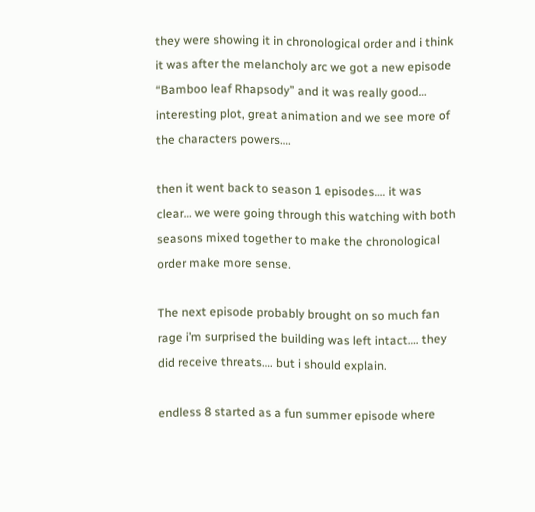they were showing it in chronological order and i think it was after the melancholy arc we got a new episode “Bamboo leaf Rhapsody” and it was really good… interesting plot, great animation and we see more of the characters powers….

then it went back to season 1 episodes…. it was clear… we were going through this watching with both seasons mixed together to make the chronological order make more sense.

The next episode probably brought on so much fan rage i’m surprised the building was left intact…. they did receive threats…. but i should explain.

endless 8 started as a fun summer episode where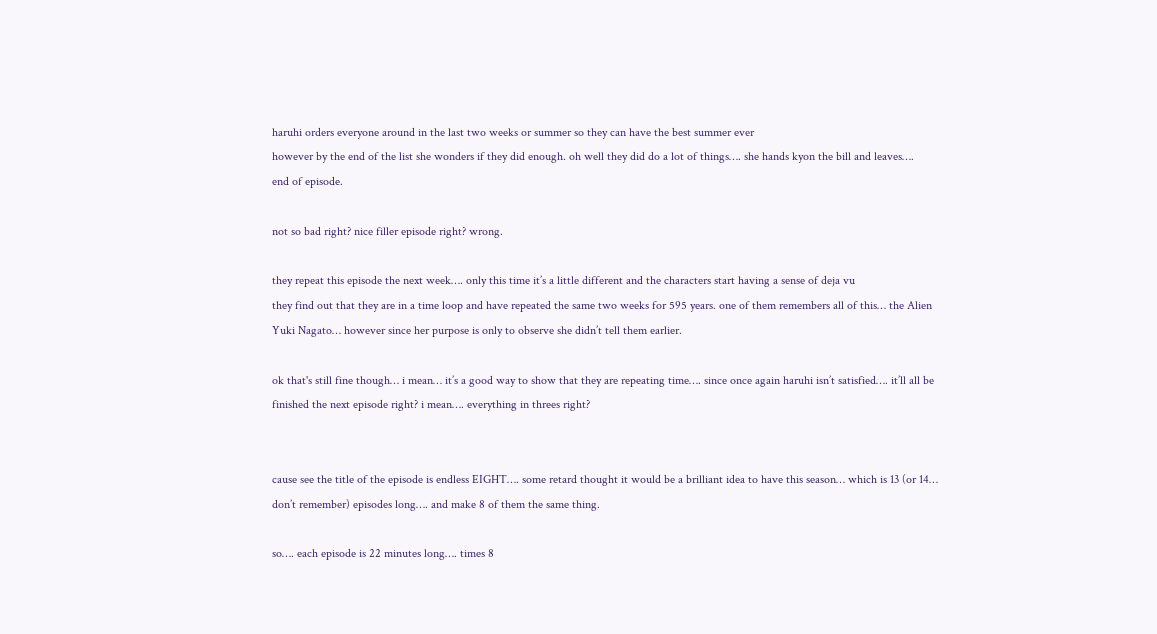haruhi orders everyone around in the last two weeks or summer so they can have the best summer ever
however by the end of the list she wonders if they did enough. oh well they did do a lot of things…. she hands kyon the bill and leaves….
end of episode.

not so bad right? nice filler episode right? wrong.

they repeat this episode the next week…. only this time it’s a little different and the characters start having a sense of deja vu
they find out that they are in a time loop and have repeated the same two weeks for 595 years. one of them remembers all of this… the Alien Yuki Nagato… however since her purpose is only to observe she didn’t tell them earlier.

ok that's still fine though… i mean… it’s a good way to show that they are repeating time…. since once again haruhi isn’t satisfied…. it’ll all be finished the next episode right? i mean…. everything in threes right?


cause see the title of the episode is endless EIGHT…. some retard thought it would be a brilliant idea to have this season… which is 13 (or 14… don’t remember) episodes long…. and make 8 of them the same thing.

so…. each episode is 22 minutes long…. times 8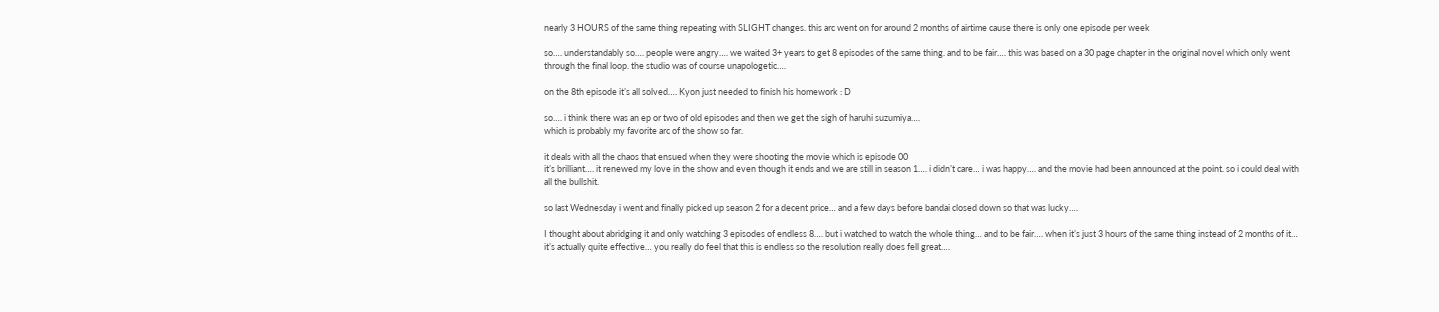nearly 3 HOURS of the same thing repeating with SLIGHT changes. this arc went on for around 2 months of airtime cause there is only one episode per week

so…. understandably so…. people were angry…. we waited 3+ years to get 8 episodes of the same thing. and to be fair…. this was based on a 30 page chapter in the original novel which only went through the final loop. the studio was of course unapologetic….

on the 8th episode it’s all solved…. Kyon just needed to finish his homework : D

so…. i think there was an ep or two of old episodes and then we get the sigh of haruhi suzumiya….
which is probably my favorite arc of the show so far.

it deals with all the chaos that ensued when they were shooting the movie which is episode 00
it’s brilliant…. it renewed my love in the show and even though it ends and we are still in season 1…. i didn’t care… i was happy…. and the movie had been announced at the point. so i could deal with all the bullshit.

so last Wednesday i went and finally picked up season 2 for a decent price… and a few days before bandai closed down so that was lucky….

I thought about abridging it and only watching 3 episodes of endless 8…. but i watched to watch the whole thing… and to be fair…. when it’s just 3 hours of the same thing instead of 2 months of it… it’s actually quite effective… you really do feel that this is endless so the resolution really does fell great….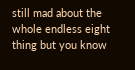still mad about the whole endless eight thing but you know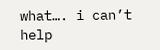what…. i can’t help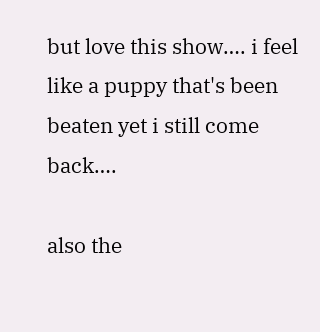but love this show…. i feel like a puppy that's been beaten yet i still come back….

also the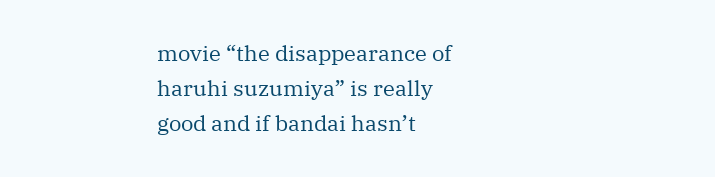movie “the disappearance of haruhi suzumiya” is really good and if bandai hasn’t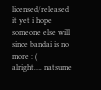licensed/released it yet i hope someone else will since bandai is no more : (
alright…. natsume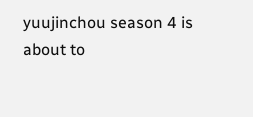yuujinchou season 4 is about to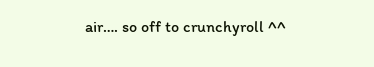air…. so off to crunchyroll ^^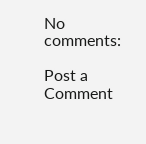No comments:

Post a Comment